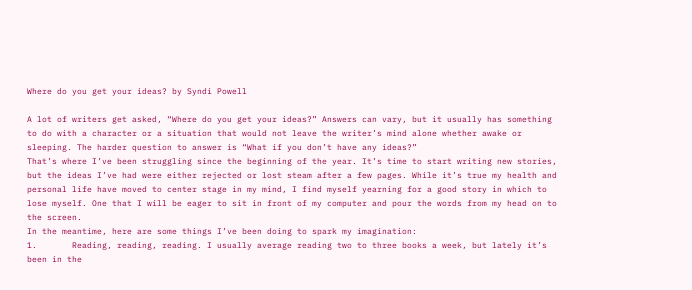Where do you get your ideas? by Syndi Powell

A lot of writers get asked, “Where do you get your ideas?” Answers can vary, but it usually has something to do with a character or a situation that would not leave the writer’s mind alone whether awake or sleeping. The harder question to answer is “What if you don’t have any ideas?”
That’s where I’ve been struggling since the beginning of the year. It’s time to start writing new stories, but the ideas I’ve had were either rejected or lost steam after a few pages. While it’s true my health and personal life have moved to center stage in my mind, I find myself yearning for a good story in which to lose myself. One that I will be eager to sit in front of my computer and pour the words from my head on to the screen.
In the meantime, here are some things I’ve been doing to spark my imagination:
1.       Reading, reading, reading. I usually average reading two to three books a week, but lately it’s been in the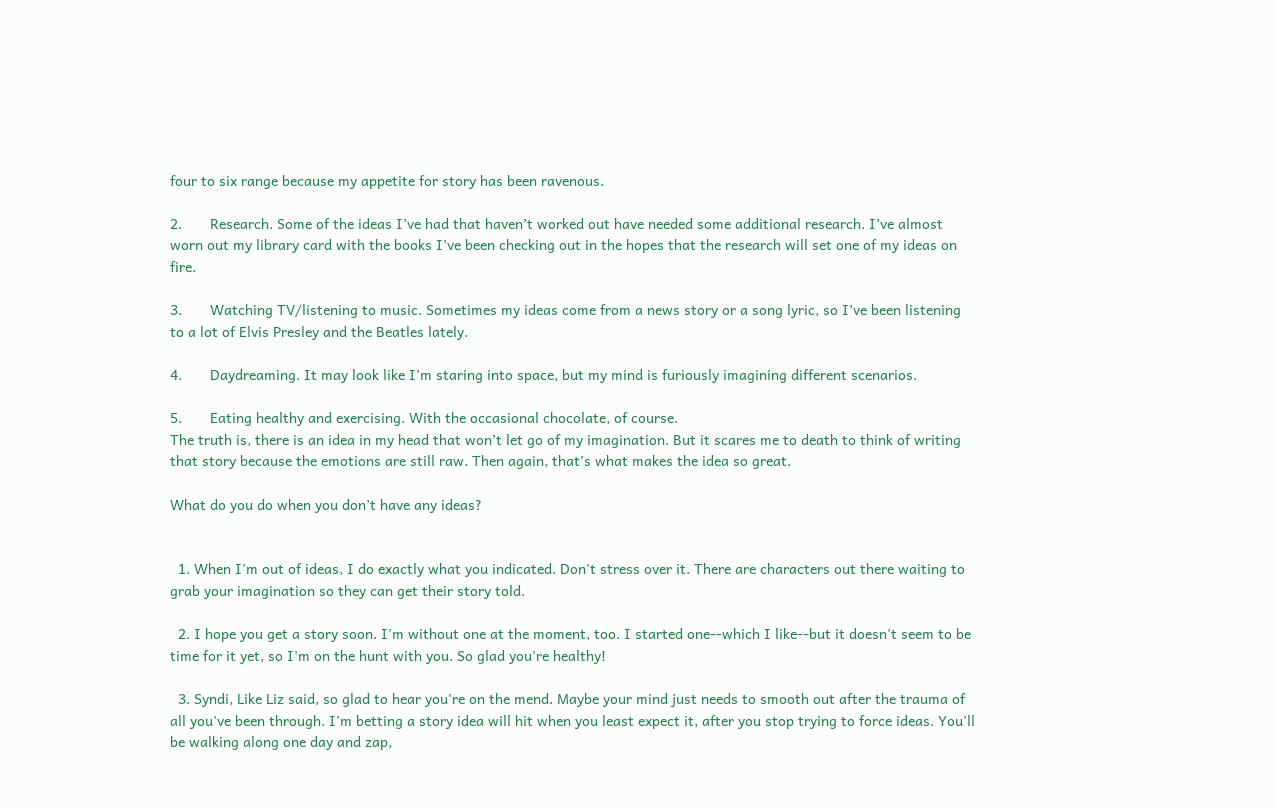four to six range because my appetite for story has been ravenous.

2.       Research. Some of the ideas I’ve had that haven’t worked out have needed some additional research. I’ve almost worn out my library card with the books I’ve been checking out in the hopes that the research will set one of my ideas on fire.

3.       Watching TV/listening to music. Sometimes my ideas come from a news story or a song lyric, so I’ve been listening to a lot of Elvis Presley and the Beatles lately.

4.       Daydreaming. It may look like I’m staring into space, but my mind is furiously imagining different scenarios.

5.       Eating healthy and exercising. With the occasional chocolate, of course.
The truth is, there is an idea in my head that won’t let go of my imagination. But it scares me to death to think of writing that story because the emotions are still raw. Then again, that’s what makes the idea so great.

What do you do when you don’t have any ideas?


  1. When I'm out of ideas, I do exactly what you indicated. Don't stress over it. There are characters out there waiting to grab your imagination so they can get their story told.

  2. I hope you get a story soon. I'm without one at the moment, too. I started one--which I like--but it doesn't seem to be time for it yet, so I'm on the hunt with you. So glad you're healthy!

  3. Syndi, Like Liz said, so glad to hear you're on the mend. Maybe your mind just needs to smooth out after the trauma of all you've been through. I'm betting a story idea will hit when you least expect it, after you stop trying to force ideas. You'll be walking along one day and zap,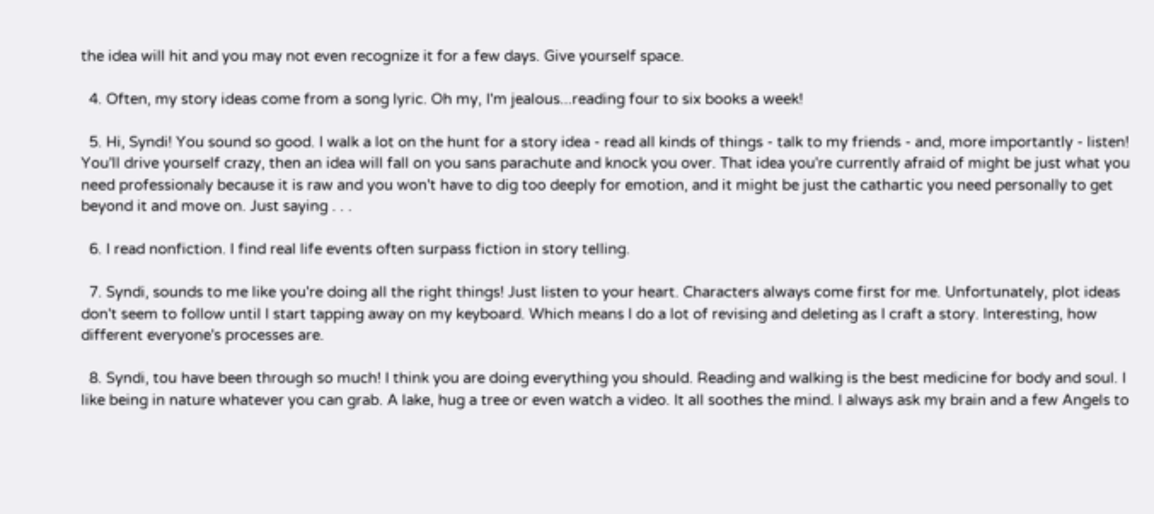the idea will hit and you may not even recognize it for a few days. Give yourself space.

  4. Often, my story ideas come from a song lyric. Oh my, I'm jealous...reading four to six books a week!

  5. Hi, Syndi! You sound so good. I walk a lot on the hunt for a story idea - read all kinds of things - talk to my friends - and, more importantly - listen! You'll drive yourself crazy, then an idea will fall on you sans parachute and knock you over. That idea you're currently afraid of might be just what you need professionaly because it is raw and you won't have to dig too deeply for emotion, and it might be just the cathartic you need personally to get beyond it and move on. Just saying . . .

  6. I read nonfiction. I find real life events often surpass fiction in story telling.

  7. Syndi, sounds to me like you're doing all the right things! Just listen to your heart. Characters always come first for me. Unfortunately, plot ideas don't seem to follow until I start tapping away on my keyboard. Which means I do a lot of revising and deleting as I craft a story. Interesting, how different everyone's processes are.

  8. Syndi, tou have been through so much! I think you are doing everything you should. Reading and walking is the best medicine for body and soul. I like being in nature whatever you can grab. A lake, hug a tree or even watch a video. It all soothes the mind. I always ask my brain and a few Angels to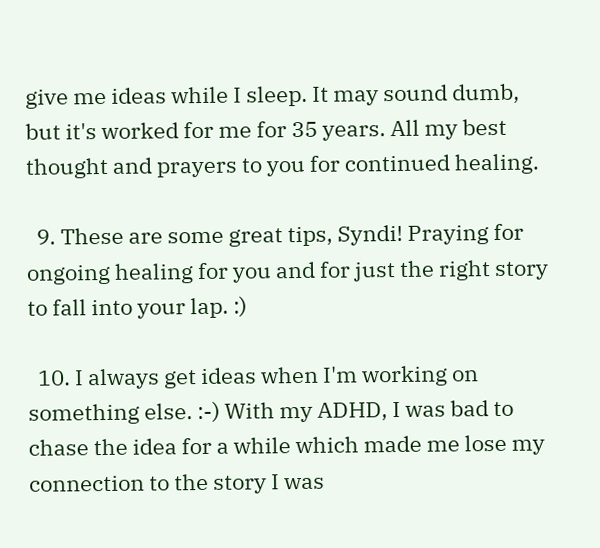give me ideas while I sleep. It may sound dumb, but it's worked for me for 35 years. All my best thought and prayers to you for continued healing.

  9. These are some great tips, Syndi! Praying for ongoing healing for you and for just the right story to fall into your lap. :)

  10. I always get ideas when I'm working on something else. :-) With my ADHD, I was bad to chase the idea for a while which made me lose my connection to the story I was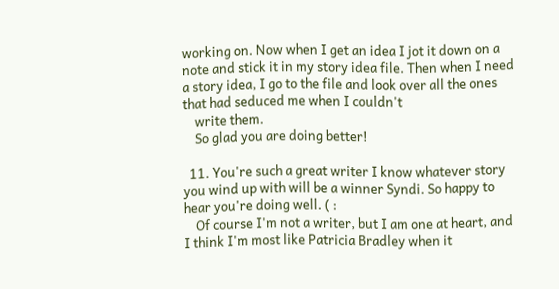working on. Now when I get an idea I jot it down on a note and stick it in my story idea file. Then when I need a story idea, I go to the file and look over all the ones that had seduced me when I couldn't
    write them.
    So glad you are doing better!

  11. You're such a great writer I know whatever story you wind up with will be a winner Syndi. So happy to hear you're doing well. ( :
    Of course I'm not a writer, but I am one at heart, and I think I'm most like Patricia Bradley when it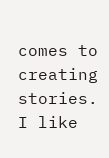comes to creating stories. I like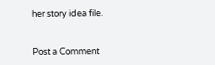her story idea file.


Post a Comment